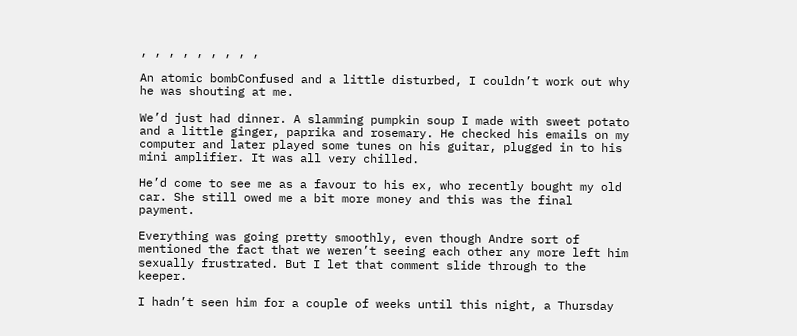, , , , , , , , ,

An atomic bombConfused and a little disturbed, I couldn’t work out why he was shouting at me.

We’d just had dinner. A slamming pumpkin soup I made with sweet potato and a little ginger, paprika and rosemary. He checked his emails on my computer and later played some tunes on his guitar, plugged in to his mini amplifier. It was all very chilled.

He’d come to see me as a favour to his ex, who recently bought my old car. She still owed me a bit more money and this was the final payment.

Everything was going pretty smoothly, even though Andre sort of mentioned the fact that we weren’t seeing each other any more left him sexually frustrated. But I let that comment slide through to the keeper.

I hadn’t seen him for a couple of weeks until this night, a Thursday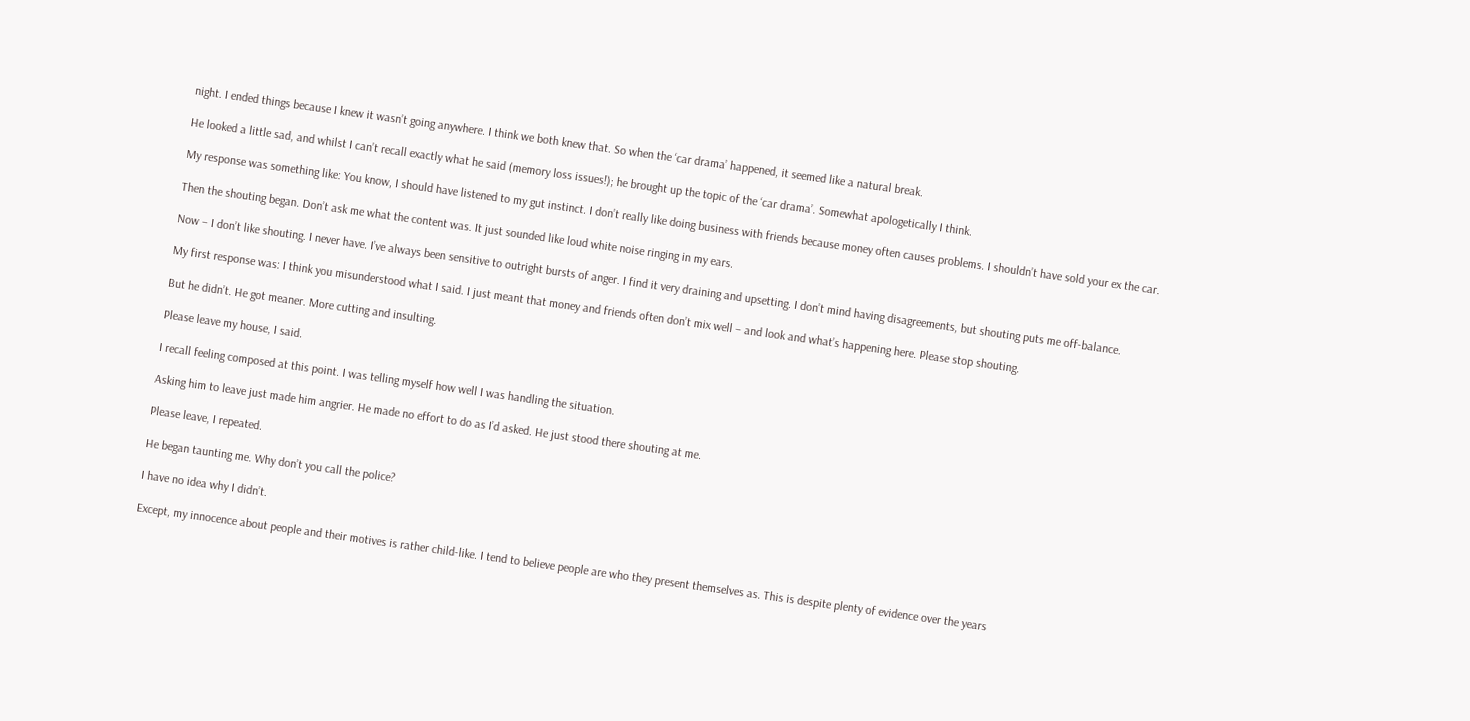night. I ended things because I knew it wasn’t going anywhere. I think we both knew that. So when the ‘car drama’ happened, it seemed like a natural break.

He looked a little sad, and whilst I can’t recall exactly what he said (memory loss issues!); he brought up the topic of the ‘car drama’. Somewhat apologetically I think.

My response was something like: You know, I should have listened to my gut instinct. I don’t really like doing business with friends because money often causes problems. I shouldn’t have sold your ex the car.

Then the shouting began. Don’t ask me what the content was. It just sounded like loud white noise ringing in my ears.

Now – I don’t like shouting. I never have. I’ve always been sensitive to outright bursts of anger. I find it very draining and upsetting. I don’t mind having disagreements, but shouting puts me off-balance.

My first response was: I think you misunderstood what I said. I just meant that money and friends often don’t mix well – and look and what’s happening here. Please stop shouting.

But he didn’t. He got meaner. More cutting and insulting.

Please leave my house, I said.

I recall feeling composed at this point. I was telling myself how well I was handling the situation.

Asking him to leave just made him angrier. He made no effort to do as I’d asked. He just stood there shouting at me.

Please leave, I repeated.

He began taunting me. Why don’t you call the police?

I have no idea why I didn’t.

Except, my innocence about people and their motives is rather child-like. I tend to believe people are who they present themselves as. This is despite plenty of evidence over the years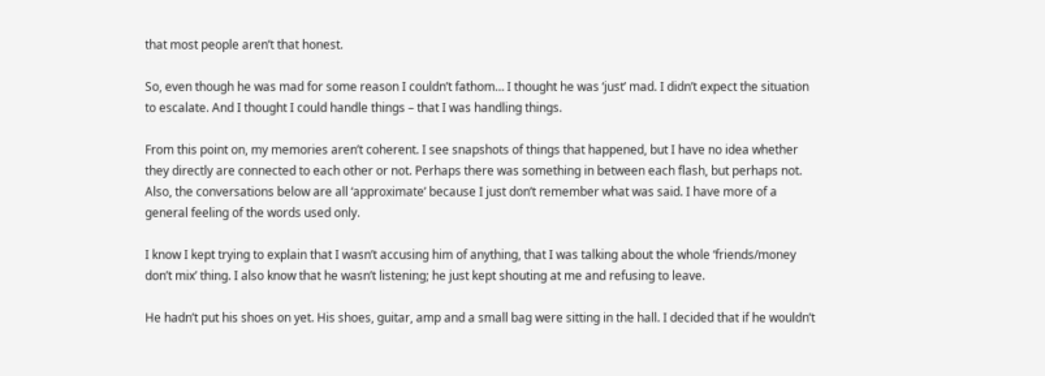that most people aren’t that honest.

So, even though he was mad for some reason I couldn’t fathom… I thought he was ‘just’ mad. I didn’t expect the situation to escalate. And I thought I could handle things – that I was handling things.

From this point on, my memories aren’t coherent. I see snapshots of things that happened, but I have no idea whether they directly are connected to each other or not. Perhaps there was something in between each flash, but perhaps not. Also, the conversations below are all ‘approximate’ because I just don’t remember what was said. I have more of a general feeling of the words used only.

I know I kept trying to explain that I wasn’t accusing him of anything, that I was talking about the whole ‘friends/money don’t mix’ thing. I also know that he wasn’t listening; he just kept shouting at me and refusing to leave.

He hadn’t put his shoes on yet. His shoes, guitar, amp and a small bag were sitting in the hall. I decided that if he wouldn’t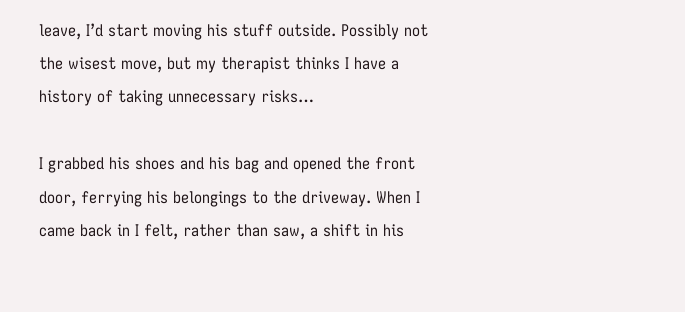leave, I’d start moving his stuff outside. Possibly not the wisest move, but my therapist thinks I have a history of taking unnecessary risks…

I grabbed his shoes and his bag and opened the front door, ferrying his belongings to the driveway. When I came back in I felt, rather than saw, a shift in his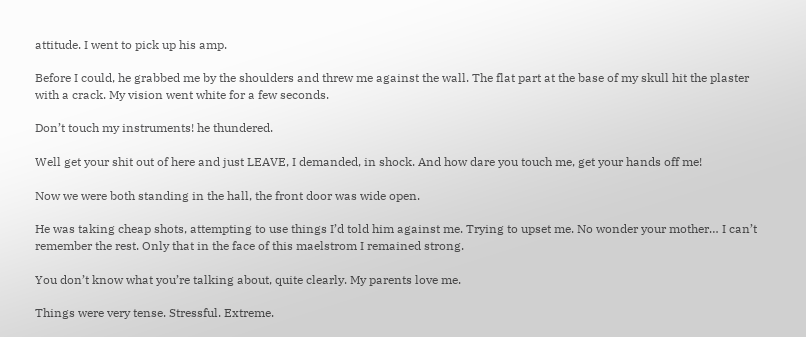attitude. I went to pick up his amp.

Before I could, he grabbed me by the shoulders and threw me against the wall. The flat part at the base of my skull hit the plaster with a crack. My vision went white for a few seconds.

Don’t touch my instruments! he thundered.

Well get your shit out of here and just LEAVE, I demanded, in shock. And how dare you touch me, get your hands off me!

Now we were both standing in the hall, the front door was wide open.

He was taking cheap shots, attempting to use things I’d told him against me. Trying to upset me. No wonder your mother… I can’t remember the rest. Only that in the face of this maelstrom I remained strong.

You don’t know what you’re talking about, quite clearly. My parents love me.

Things were very tense. Stressful. Extreme.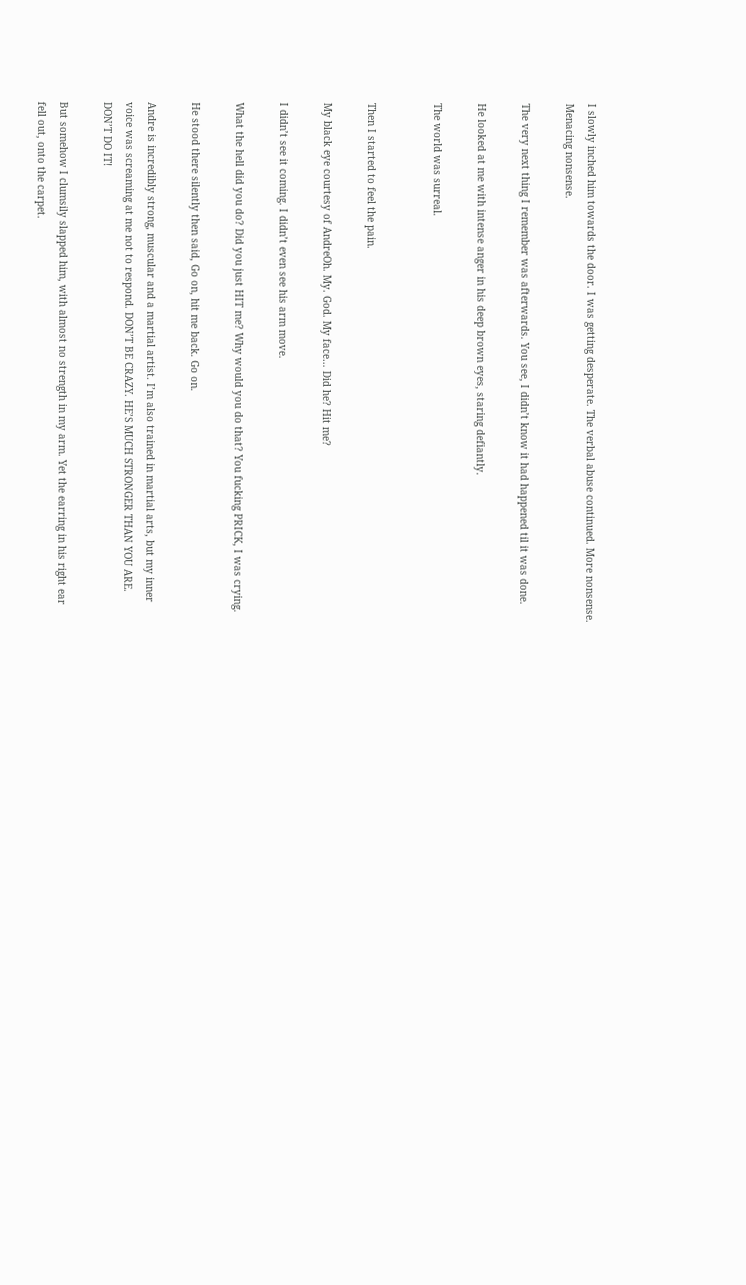I slowly inched him towards the door. I was getting desperate. The verbal abuse continued. More nonsense. Menacing nonsense.

The very next thing I remember was afterwards. You see, I didn’t know it had happened til it was done.

He looked at me with intense anger in his deep brown eyes, staring defiantly.

The world was surreal.


Then I started to feel the pain.

My black eye courtesy of AndreOh. My. God. My face… Did he? Hit me?

I didn’t see it coming. I didn’t even see his arm move.

What the hell did you do? Did you just HIT me? Why would you do that? You fucking PRICK, I was crying.

He stood there silently then said, Go on, hit me back. Go on.

Andre is incredibly strong, muscular and a martial artist. I’m also trained in martial arts, but my inner voice was screaming at me not to respond. DON’T BE CRAZY. HE’S MUCH STRONGER THAN YOU ARE. DON’T DO IT!

But somehow I clumsily slapped him, with almost no strength in my arm. Yet the earring in his right ear fell out, onto the carpet.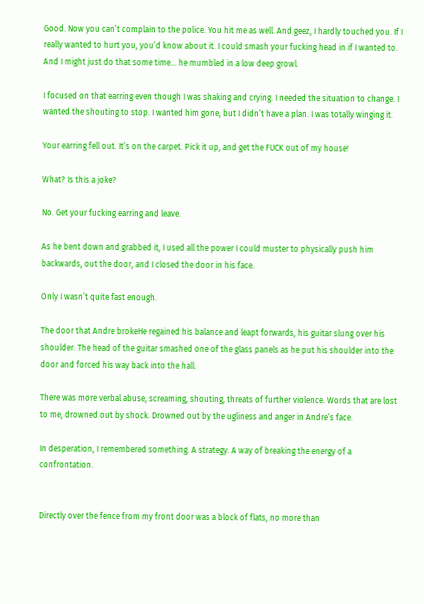Good. Now you can’t complain to the police. You hit me as well. And geez, I hardly touched you. If I really wanted to hurt you, you’d know about it. I could smash your fucking head in if I wanted to. And I might just do that some time… he mumbled in a low deep growl.

I focused on that earring even though I was shaking and crying. I needed the situation to change. I wanted the shouting to stop. I wanted him gone, but I didn’t have a plan. I was totally winging it.

Your earring fell out. It’s on the carpet. Pick it up, and get the FUCK out of my house!

What? Is this a joke?

No. Get your fucking earring and leave.

As he bent down and grabbed it, I used all the power I could muster to physically push him backwards, out the door, and I closed the door in his face.

Only I wasn’t quite fast enough.

The door that Andre brokeHe regained his balance and leapt forwards, his guitar slung over his shoulder. The head of the guitar smashed one of the glass panels as he put his shoulder into the door and forced his way back into the hall.

There was more verbal abuse, screaming, shouting, threats of further violence. Words that are lost to me, drowned out by shock. Drowned out by the ugliness and anger in Andre’s face.

In desperation, I remembered something. A strategy. A way of breaking the energy of a confrontation.


Directly over the fence from my front door was a block of flats, no more than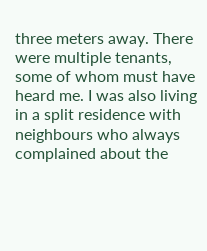three meters away. There were multiple tenants, some of whom must have heard me. I was also living in a split residence with neighbours who always complained about the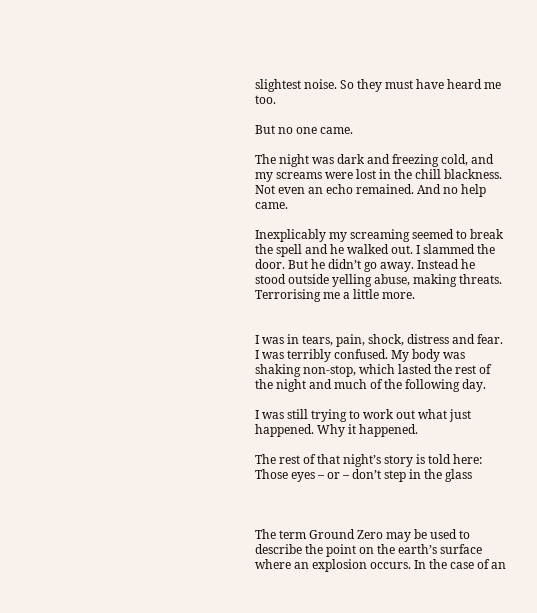slightest noise. So they must have heard me too.

But no one came.

The night was dark and freezing cold, and my screams were lost in the chill blackness. Not even an echo remained. And no help came.

Inexplicably my screaming seemed to break the spell and he walked out. I slammed the door. But he didn’t go away. Instead he stood outside yelling abuse, making threats. Terrorising me a little more.


I was in tears, pain, shock, distress and fear. I was terribly confused. My body was shaking non-stop, which lasted the rest of the night and much of the following day.

I was still trying to work out what just happened. Why it happened.

The rest of that night’s story is told here: Those eyes – or – don’t step in the glass



The term Ground Zero may be used to describe the point on the earth’s surface where an explosion occurs. In the case of an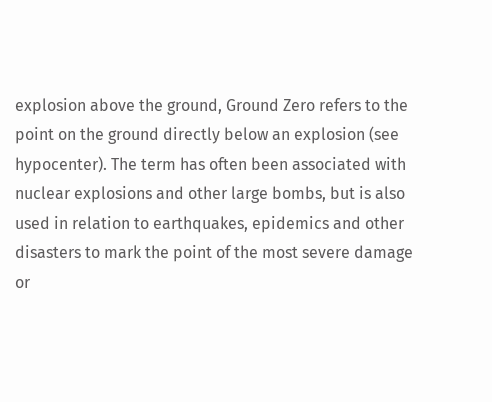explosion above the ground, Ground Zero refers to the point on the ground directly below an explosion (see hypocenter). The term has often been associated with nuclear explosions and other large bombs, but is also used in relation to earthquakes, epidemics and other disasters to mark the point of the most severe damage or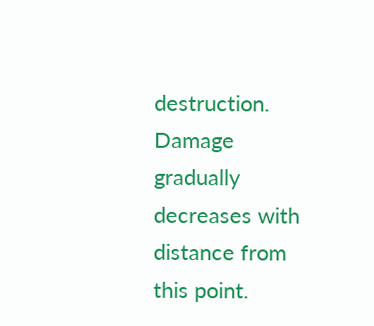destruction. Damage gradually decreases with distance from this point.